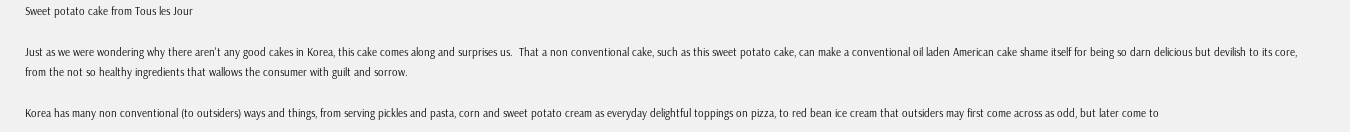Sweet potato cake from Tous les Jour

Just as we were wondering why there aren't any good cakes in Korea, this cake comes along and surprises us.  That a non conventional cake, such as this sweet potato cake, can make a conventional oil laden American cake shame itself for being so darn delicious but devilish to its core, from the not so healthy ingredients that wallows the consumer with guilt and sorrow.

Korea has many non conventional (to outsiders) ways and things, from serving pickles and pasta, corn and sweet potato cream as everyday delightful toppings on pizza, to red bean ice cream that outsiders may first come across as odd, but later come to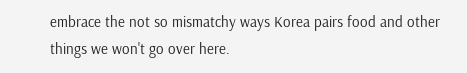embrace the not so mismatchy ways Korea pairs food and other things we won't go over here.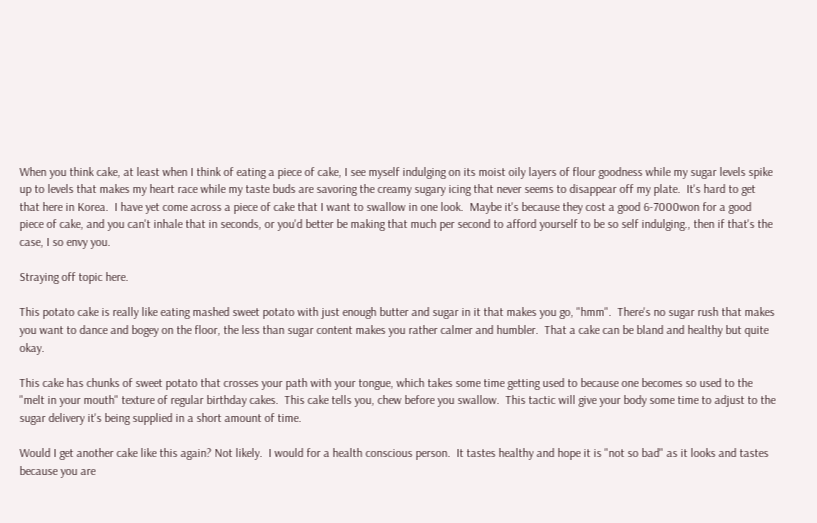When you think cake, at least when I think of eating a piece of cake, I see myself indulging on its moist oily layers of flour goodness while my sugar levels spike up to levels that makes my heart race while my taste buds are savoring the creamy sugary icing that never seems to disappear off my plate.  It's hard to get that here in Korea.  I have yet come across a piece of cake that I want to swallow in one look.  Maybe it's because they cost a good 6-7000won for a good piece of cake, and you can't inhale that in seconds, or you'd better be making that much per second to afford yourself to be so self indulging., then if that's the case, I so envy you.

Straying off topic here.

This potato cake is really like eating mashed sweet potato with just enough butter and sugar in it that makes you go, "hmm".  There's no sugar rush that makes you want to dance and bogey on the floor, the less than sugar content makes you rather calmer and humbler.  That a cake can be bland and healthy but quite okay.

This cake has chunks of sweet potato that crosses your path with your tongue, which takes some time getting used to because one becomes so used to the "melt in your mouth" texture of regular birthday cakes.  This cake tells you, chew before you swallow.  This tactic will give your body some time to adjust to the sugar delivery it's being supplied in a short amount of time.

Would I get another cake like this again? Not likely.  I would for a health conscious person.  It tastes healthy and hope it is "not so bad" as it looks and tastes because you are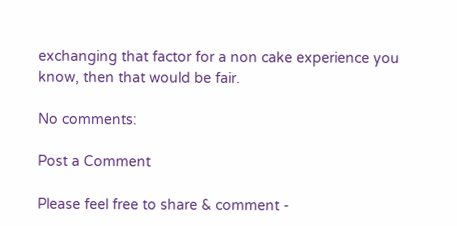exchanging that factor for a non cake experience you know, then that would be fair.

No comments:

Post a Comment

Please feel free to share & comment -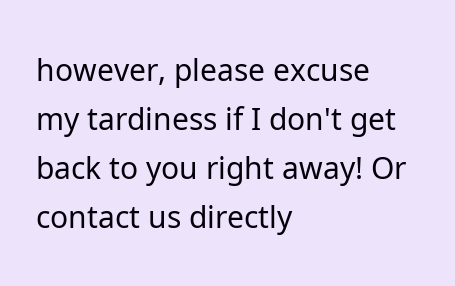however, please excuse my tardiness if I don't get back to you right away! Or contact us directly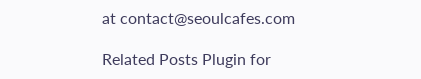at contact@seoulcafes.com

Related Posts Plugin for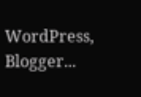WordPress, Blogger...